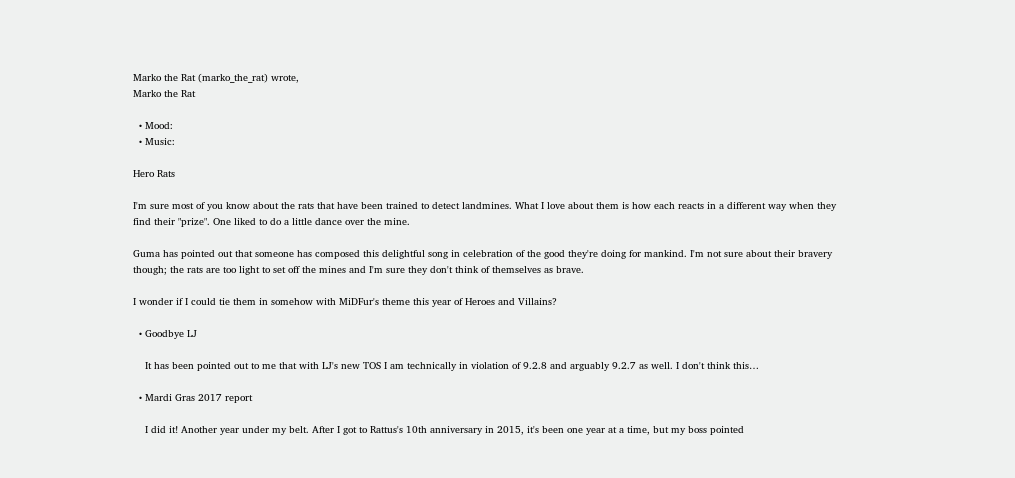Marko the Rat (marko_the_rat) wrote,
Marko the Rat

  • Mood:
  • Music:

Hero Rats

I'm sure most of you know about the rats that have been trained to detect landmines. What I love about them is how each reacts in a different way when they find their "prize". One liked to do a little dance over the mine.

Guma has pointed out that someone has composed this delightful song in celebration of the good they're doing for mankind. I'm not sure about their bravery though; the rats are too light to set off the mines and I'm sure they don't think of themselves as brave.

I wonder if I could tie them in somehow with MiDFur's theme this year of Heroes and Villains?

  • Goodbye LJ

    It has been pointed out to me that with LJ's new TOS I am technically in violation of 9.2.8 and arguably 9.2.7 as well. I don't think this…

  • Mardi Gras 2017 report

    I did it! Another year under my belt. After I got to Rattus's 10th anniversary in 2015, it's been one year at a time, but my boss pointed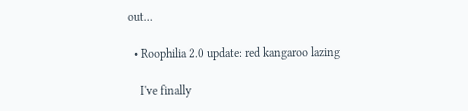out…

  • Roophilia 2.0 update: red kangaroo lazing

    I've finally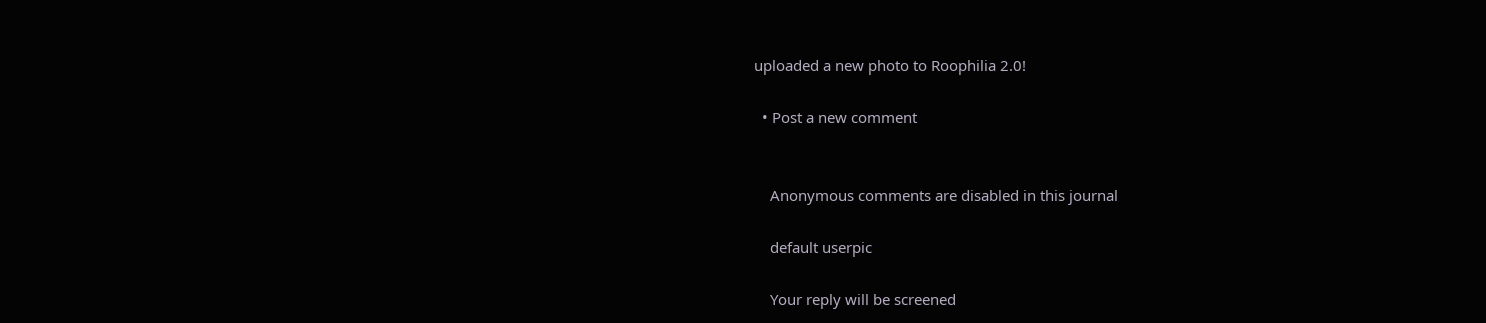uploaded a new photo to Roophilia 2.0!

  • Post a new comment


    Anonymous comments are disabled in this journal

    default userpic

    Your reply will be screened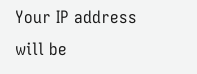Your IP address will be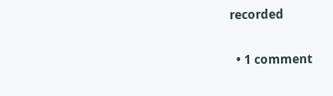recorded

  • 1 comment